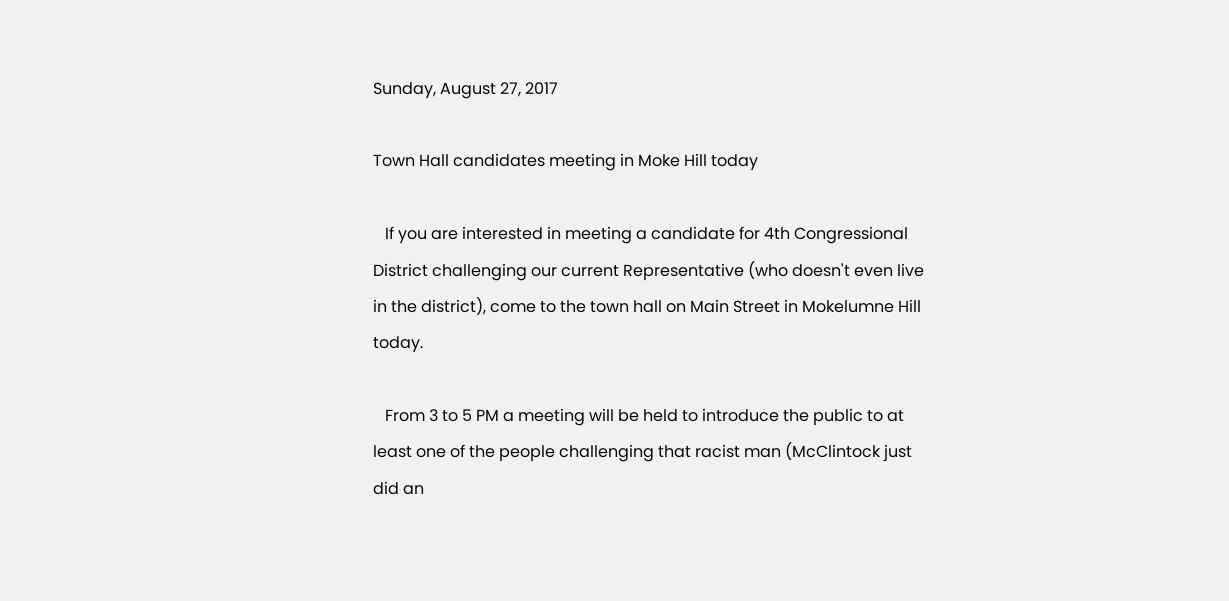Sunday, August 27, 2017

Town Hall candidates meeting in Moke Hill today

   If you are interested in meeting a candidate for 4th Congressional District challenging our current Representative (who doesn't even live in the district), come to the town hall on Main Street in Mokelumne Hill today.

   From 3 to 5 PM a meeting will be held to introduce the public to at least one of the people challenging that racist man (McClintock just did an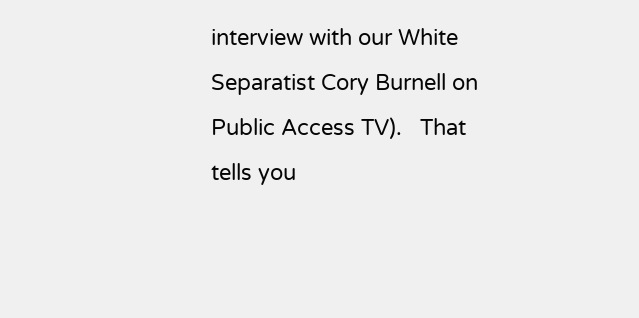interview with our White Separatist Cory Burnell on Public Access TV).   That tells you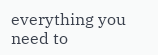everything you need to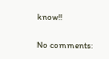know!!

No comments: